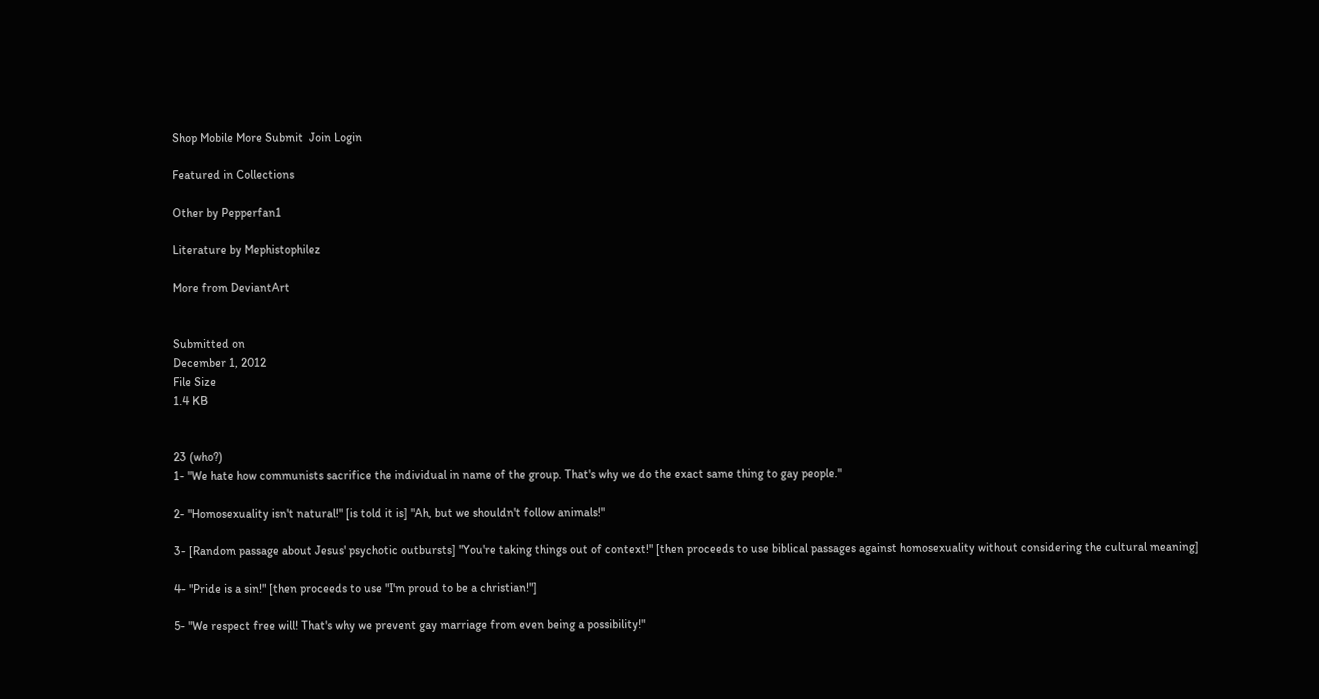Shop Mobile More Submit  Join Login

Featured in Collections

Other by Pepperfan1

Literature by Mephistophilez

More from DeviantArt


Submitted on
December 1, 2012
File Size
1.4 KB


23 (who?)
1- "We hate how communists sacrifice the individual in name of the group. That's why we do the exact same thing to gay people."

2- "Homosexuality isn't natural!" [is told it is] "Ah, but we shouldn't follow animals!"

3- [Random passage about Jesus' psychotic outbursts] "You're taking things out of context!" [then proceeds to use biblical passages against homosexuality without considering the cultural meaning]

4- "Pride is a sin!" [then proceeds to use "I'm proud to be a christian!"]

5- "We respect free will! That's why we prevent gay marriage from even being a possibility!"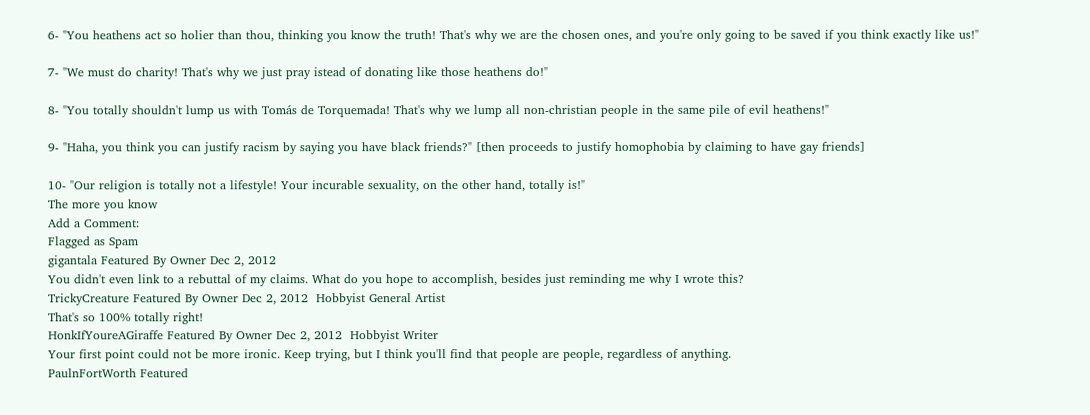6- "You heathens act so holier than thou, thinking you know the truth! That's why we are the chosen ones, and you're only going to be saved if you think exactly like us!"

7- "We must do charity! That's why we just pray istead of donating like those heathens do!"

8- "You totally shouldn't lump us with Tomás de Torquemada! That's why we lump all non-christian people in the same pile of evil heathens!"

9- "Haha, you think you can justify racism by saying you have black friends?" [then proceeds to justify homophobia by claiming to have gay friends]

10- "Our religion is totally not a lifestyle! Your incurable sexuality, on the other hand, totally is!"
The more you know
Add a Comment:
Flagged as Spam
gigantala Featured By Owner Dec 2, 2012
You didn't even link to a rebuttal of my claims. What do you hope to accomplish, besides just reminding me why I wrote this?
TrickyCreature Featured By Owner Dec 2, 2012  Hobbyist General Artist
That's so 100% totally right!
HonkIfYoureAGiraffe Featured By Owner Dec 2, 2012  Hobbyist Writer
Your first point could not be more ironic. Keep trying, but I think you'll find that people are people, regardless of anything.
PaulnFortWorth Featured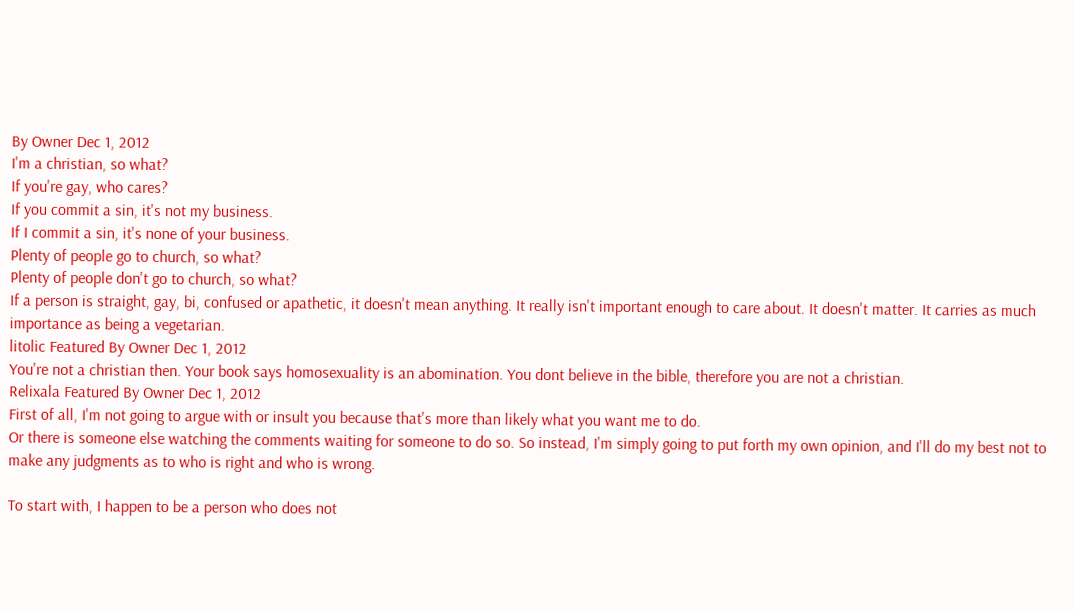By Owner Dec 1, 2012
I'm a christian, so what?
If you're gay, who cares?
If you commit a sin, it's not my business.
If I commit a sin, it's none of your business.
Plenty of people go to church, so what?
Plenty of people don't go to church, so what?
If a person is straight, gay, bi, confused or apathetic, it doesn't mean anything. It really isn't important enough to care about. It doesn't matter. It carries as much importance as being a vegetarian.
litolic Featured By Owner Dec 1, 2012
You're not a christian then. Your book says homosexuality is an abomination. You dont believe in the bible, therefore you are not a christian.
Relixala Featured By Owner Dec 1, 2012
First of all, I'm not going to argue with or insult you because that's more than likely what you want me to do.
Or there is someone else watching the comments waiting for someone to do so. So instead, I'm simply going to put forth my own opinion, and I'll do my best not to make any judgments as to who is right and who is wrong.

To start with, I happen to be a person who does not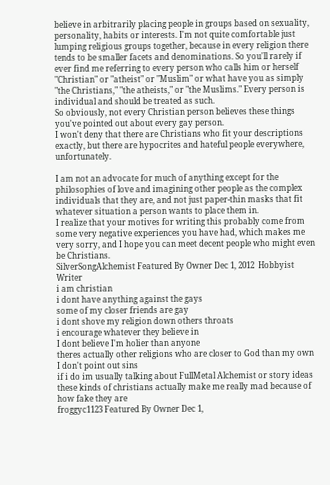believe in arbitrarily placing people in groups based on sexuality, personality, habits or interests. I'm not quite comfortable just lumping religious groups together, because in every religion there tends to be smaller facets and denominations. So you'll rarely if ever find me referring to every person who calls him or herself "Christian" or "atheist" or "Muslim" or what have you as simply "the Christians," "the atheists," or "the Muslims." Every person is individual and should be treated as such.
So obviously, not every Christian person believes these things you've pointed out about every gay person.
I won't deny that there are Christians who fit your descriptions exactly, but there are hypocrites and hateful people everywhere, unfortunately.

I am not an advocate for much of anything except for the philosophies of love and imagining other people as the complex individuals that they are, and not just paper-thin masks that fit whatever situation a person wants to place them in.
I realize that your motives for writing this probably come from some very negative experiences you have had, which makes me very sorry, and I hope you can meet decent people who might even be Christians.
SilverSongAlchemist Featured By Owner Dec 1, 2012  Hobbyist Writer
i am christian
i dont have anything against the gays
some of my closer friends are gay
i dont shove my religion down others throats
i encourage whatever they believe in
I dont believe I'm holier than anyone
theres actually other religions who are closer to God than my own
I don't point out sins
if i do im usually talking about FullMetal Alchemist or story ideas
these kinds of christians actually make me really mad because of how fake they are
froggyc1123 Featured By Owner Dec 1,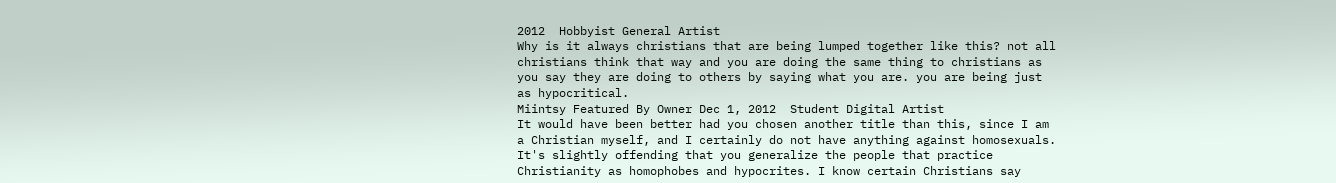2012  Hobbyist General Artist
Why is it always christians that are being lumped together like this? not all christians think that way and you are doing the same thing to christians as you say they are doing to others by saying what you are. you are being just as hypocritical.
Miintsy Featured By Owner Dec 1, 2012  Student Digital Artist
It would have been better had you chosen another title than this, since I am a Christian myself, and I certainly do not have anything against homosexuals. It's slightly offending that you generalize the people that practice Christianity as homophobes and hypocrites. I know certain Christians say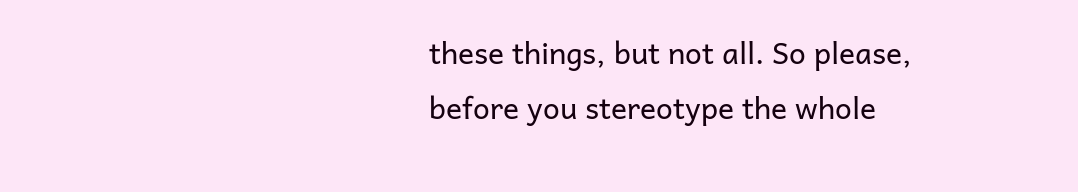these things, but not all. So please, before you stereotype the whole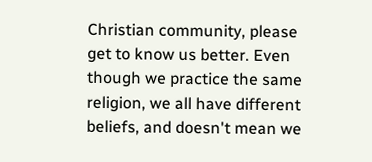Christian community, please get to know us better. Even though we practice the same religion, we all have different beliefs, and doesn't mean we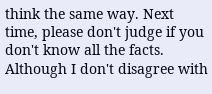think the same way. Next time, please don't judge if you don't know all the facts. Although I don't disagree with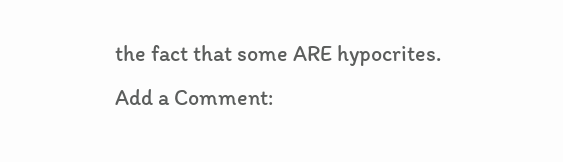the fact that some ARE hypocrites.
Add a Comment: